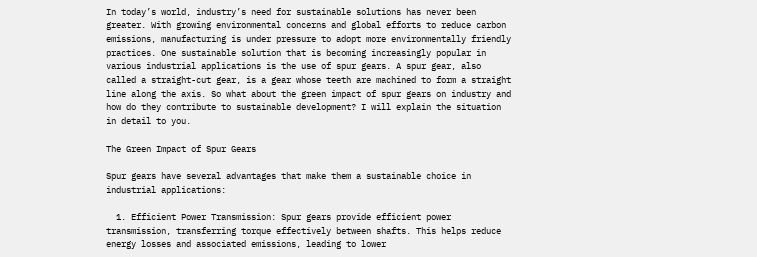In today’s world, industry’s need for sustainable solutions has never been greater. With growing environmental concerns and global efforts to reduce carbon emissions, manufacturing is under pressure to adopt more environmentally friendly practices. One sustainable solution that is becoming increasingly popular in various industrial applications is the use of spur gears. A spur gear, also called a straight-cut gear, is a gear whose teeth are machined to form a straight line along the axis. So what about the green impact of spur gears on industry and how do they contribute to sustainable development? I will explain the situation in detail to you.

The Green Impact of Spur Gears

Spur gears have several advantages that make them a sustainable choice in industrial applications:

  1. Efficient Power Transmission: Spur gears provide efficient power transmission, transferring torque effectively between shafts. This helps reduce energy losses and associated emissions, leading to lower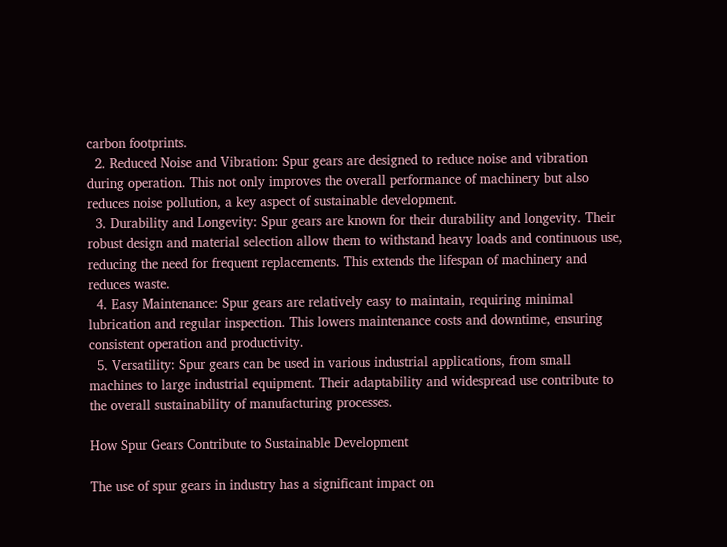carbon footprints.
  2. Reduced Noise and Vibration: Spur gears are designed to reduce noise and vibration during operation. This not only improves the overall performance of machinery but also reduces noise pollution, a key aspect of sustainable development.
  3. Durability and Longevity: Spur gears are known for their durability and longevity. Their robust design and material selection allow them to withstand heavy loads and continuous use, reducing the need for frequent replacements. This extends the lifespan of machinery and reduces waste.
  4. Easy Maintenance: Spur gears are relatively easy to maintain, requiring minimal lubrication and regular inspection. This lowers maintenance costs and downtime, ensuring consistent operation and productivity.
  5. Versatility: Spur gears can be used in various industrial applications, from small machines to large industrial equipment. Their adaptability and widespread use contribute to the overall sustainability of manufacturing processes.

How Spur Gears Contribute to Sustainable Development

The use of spur gears in industry has a significant impact on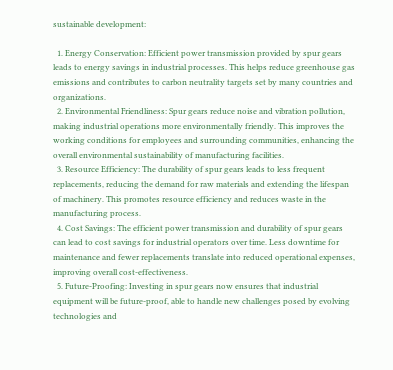sustainable development:

  1. Energy Conservation: Efficient power transmission provided by spur gears leads to energy savings in industrial processes. This helps reduce greenhouse gas emissions and contributes to carbon neutrality targets set by many countries and organizations.
  2. Environmental Friendliness: Spur gears reduce noise and vibration pollution, making industrial operations more environmentally friendly. This improves the working conditions for employees and surrounding communities, enhancing the overall environmental sustainability of manufacturing facilities.
  3. Resource Efficiency: The durability of spur gears leads to less frequent replacements, reducing the demand for raw materials and extending the lifespan of machinery. This promotes resource efficiency and reduces waste in the manufacturing process.
  4. Cost Savings: The efficient power transmission and durability of spur gears can lead to cost savings for industrial operators over time. Less downtime for maintenance and fewer replacements translate into reduced operational expenses, improving overall cost-effectiveness.
  5. Future-Proofing: Investing in spur gears now ensures that industrial equipment will be future-proof, able to handle new challenges posed by evolving technologies and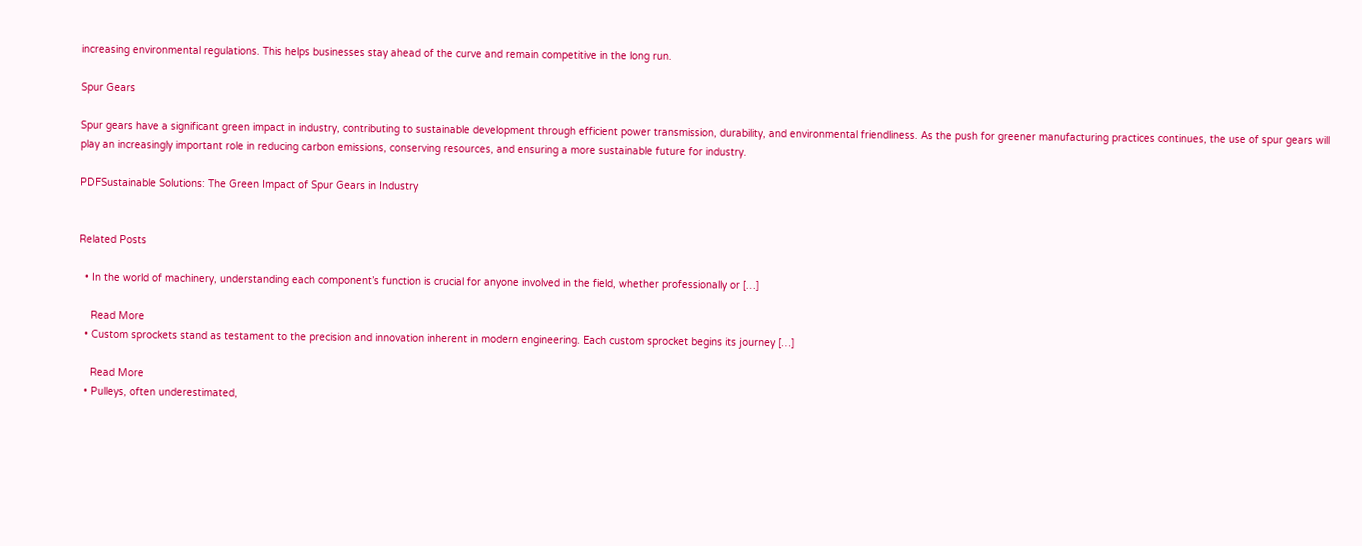increasing environmental regulations. This helps businesses stay ahead of the curve and remain competitive in the long run.

Spur Gears

Spur gears have a significant green impact in industry, contributing to sustainable development through efficient power transmission, durability, and environmental friendliness. As the push for greener manufacturing practices continues, the use of spur gears will play an increasingly important role in reducing carbon emissions, conserving resources, and ensuring a more sustainable future for industry.

PDFSustainable Solutions: The Green Impact of Spur Gears in Industry


Related Posts

  • In the world of machinery, understanding each component’s function is crucial for anyone involved in the field, whether professionally or […]

    Read More
  • Custom sprockets stand as testament to the precision and innovation inherent in modern engineering. Each custom sprocket begins its journey […]

    Read More
  • Pulleys, often underestimated,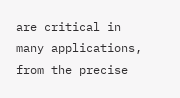are critical in many applications, from the precise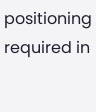positioning required in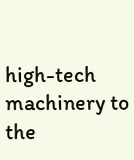high-tech machinery to the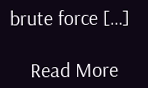brute force […]

    Read More